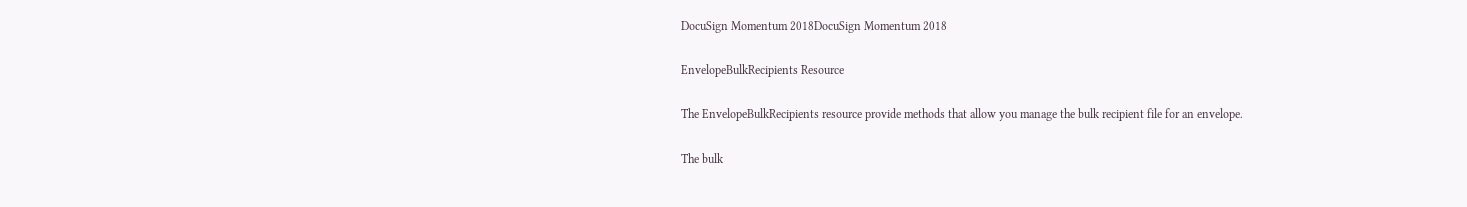DocuSign Momentum 2018DocuSign Momentum 2018

EnvelopeBulkRecipients Resource

The EnvelopeBulkRecipients resource provide methods that allow you manage the bulk recipient file for an envelope.

The bulk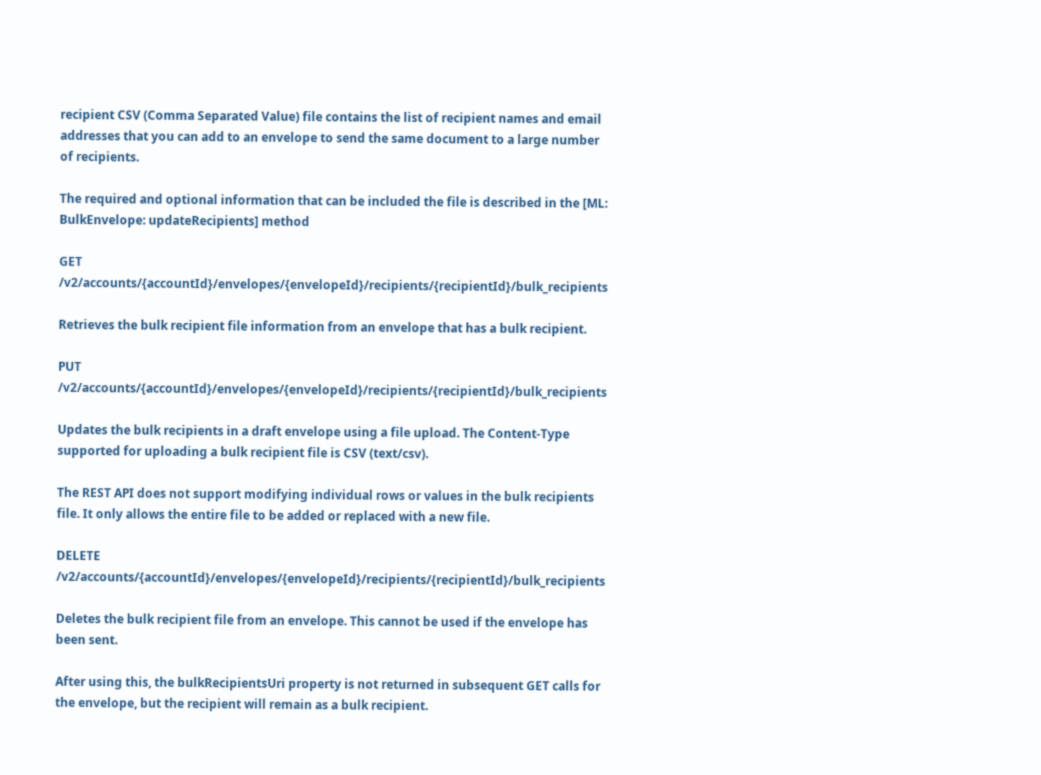recipient CSV (Comma Separated Value) file contains the list of recipient names and email addresses that you can add to an envelope to send the same document to a large number of recipients.

The required and optional information that can be included the file is described in the [ML: BulkEnvelope: updateRecipients] method

GET /v2/accounts/{accountId}/envelopes/{envelopeId}/recipients/{recipientId}/bulk_recipients

Retrieves the bulk recipient file information from an envelope that has a bulk recipient.

PUT /v2/accounts/{accountId}/envelopes/{envelopeId}/recipients/{recipientId}/bulk_recipients

Updates the bulk recipients in a draft envelope using a file upload. The Content-Type supported for uploading a bulk recipient file is CSV (text/csv).

The REST API does not support modifying individual rows or values in the bulk recipients file. It only allows the entire file to be added or replaced with a new file.

DELETE /v2/accounts/{accountId}/envelopes/{envelopeId}/recipients/{recipientId}/bulk_recipients

Deletes the bulk recipient file from an envelope. This cannot be used if the envelope has been sent.

After using this, the bulkRecipientsUri property is not returned in subsequent GET calls for the envelope, but the recipient will remain as a bulk recipient.